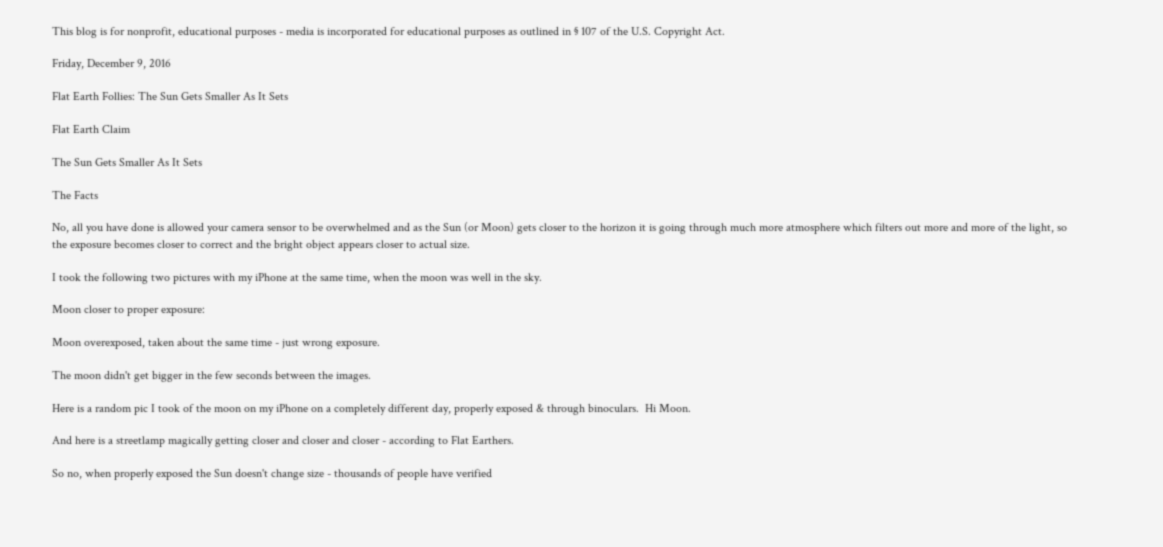This blog is for nonprofit, educational purposes - media is incorporated for educational purposes as outlined in § 107 of the U.S. Copyright Act.

Friday, December 9, 2016

Flat Earth Follies: The Sun Gets Smaller As It Sets

Flat Earth Claim

The Sun Gets Smaller As It Sets

The Facts

No, all you have done is allowed your camera sensor to be overwhelmed and as the Sun (or Moon) gets closer to the horizon it is going through much more atmosphere which filters out more and more of the light, so the exposure becomes closer to correct and the bright object appears closer to actual size.

I took the following two pictures with my iPhone at the same time, when the moon was well in the sky.

Moon closer to proper exposure:

Moon overexposed, taken about the same time - just wrong exposure.

The moon didn't get bigger in the few seconds between the images.

Here is a random pic I took of the moon on my iPhone on a completely different day, properly exposed & through binoculars.  Hi Moon.

And here is a streetlamp magically getting closer and closer and closer - according to Flat Earthers.

So no, when properly exposed the Sun doesn't change size - thousands of people have verified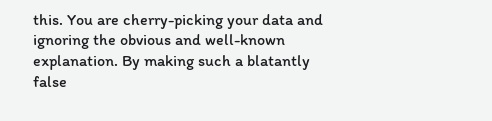this. You are cherry-picking your data and ignoring the obvious and well-known explanation. By making such a blatantly false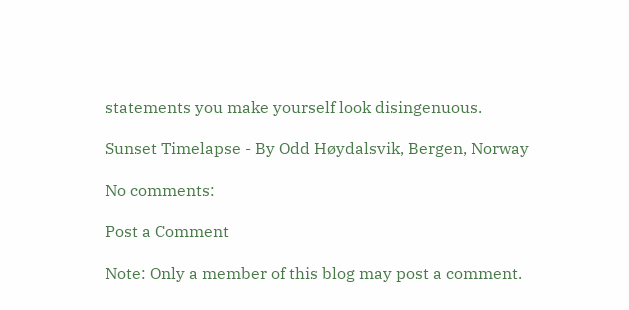statements you make yourself look disingenuous.

Sunset Timelapse - By Odd Høydalsvik, Bergen, Norway

No comments:

Post a Comment

Note: Only a member of this blog may post a comment.